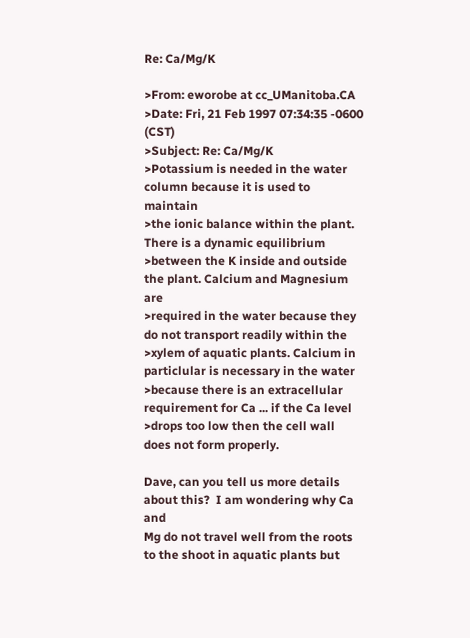Re: Ca/Mg/K

>From: eworobe at cc_UManitoba.CA
>Date: Fri, 21 Feb 1997 07:34:35 -0600 (CST)
>Subject: Re: Ca/Mg/K
>Potassium is needed in the water column because it is used to maintain
>the ionic balance within the plant. There is a dynamic equilibrium
>between the K inside and outside the plant. Calcium and Magnesium are
>required in the water because they do not transport readily within the
>xylem of aquatic plants. Calcium in particlular is necessary in the water
>because there is an extracellular requirement for Ca ... if the Ca level
>drops too low then the cell wall does not form properly.

Dave, can you tell us more details about this?  I am wondering why Ca and
Mg do not travel well from the roots to the shoot in aquatic plants but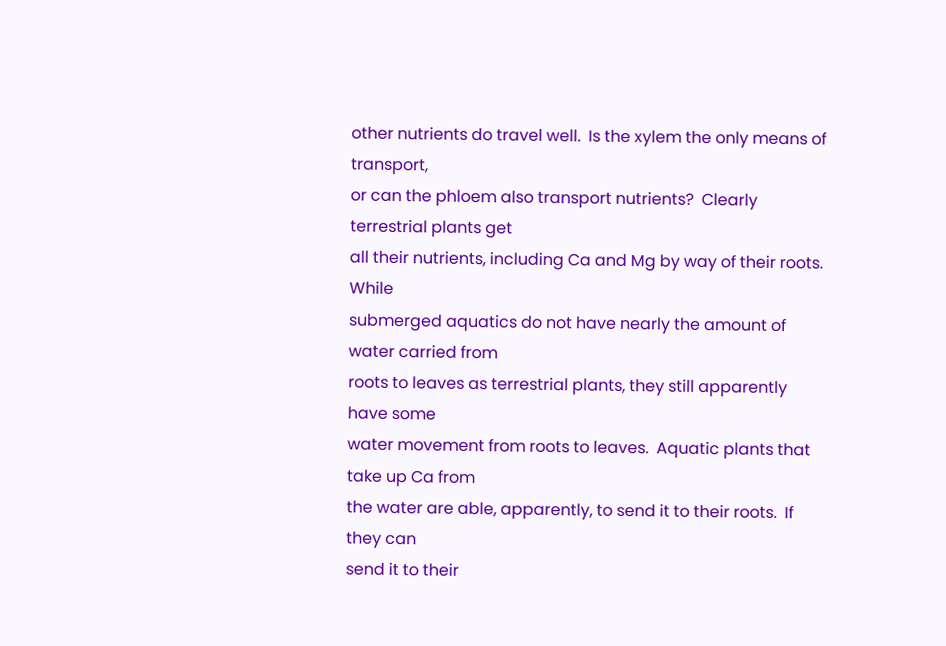other nutrients do travel well.  Is the xylem the only means of transport,
or can the phloem also transport nutrients?  Clearly terrestrial plants get
all their nutrients, including Ca and Mg by way of their roots.  While
submerged aquatics do not have nearly the amount of water carried from
roots to leaves as terrestrial plants, they still apparently have some
water movement from roots to leaves.  Aquatic plants that take up Ca from
the water are able, apparently, to send it to their roots.  If they can
send it to their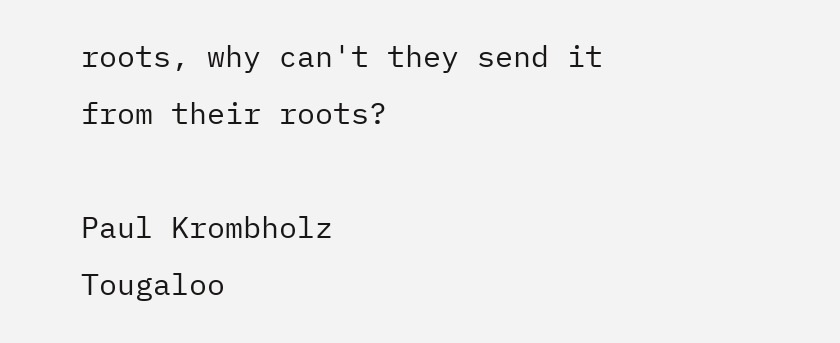roots, why can't they send it from their roots?

Paul Krombholz                  Tougaloo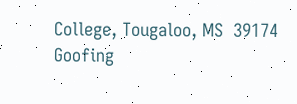College, Tougaloo, MS  39174
Goofing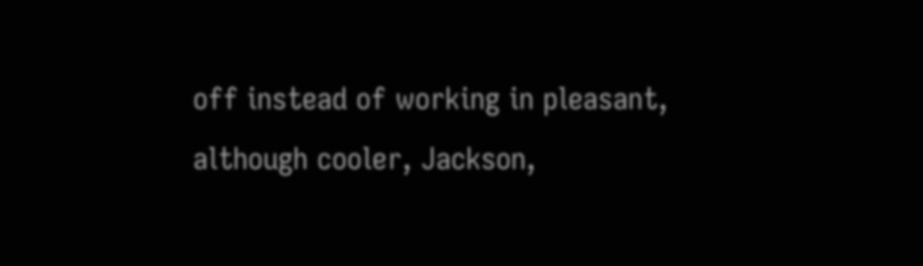off instead of working in pleasant, although cooler, Jackson,